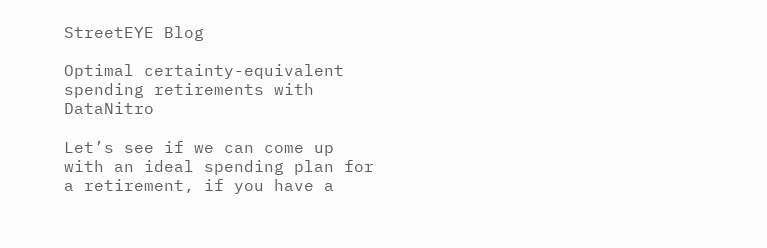StreetEYE Blog

Optimal certainty-equivalent spending retirements with DataNitro

Let’s see if we can come up with an ideal spending plan for a retirement, if you have a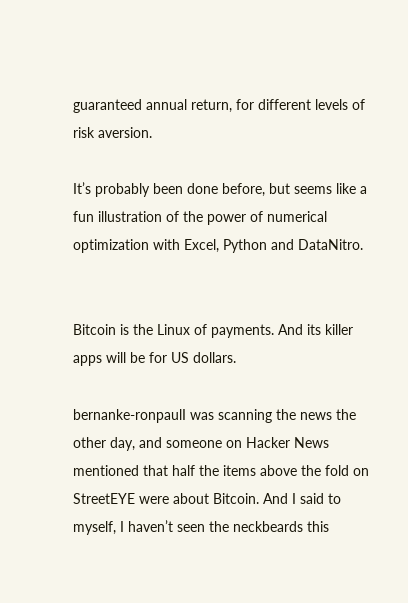guaranteed annual return, for different levels of risk aversion.

It’s probably been done before, but seems like a fun illustration of the power of numerical optimization with Excel, Python and DataNitro.


Bitcoin is the Linux of payments. And its killer apps will be for US dollars.

bernanke-ronpaulI was scanning the news the other day, and someone on Hacker News mentioned that half the items above the fold on StreetEYE were about Bitcoin. And I said to myself, I haven’t seen the neckbeards this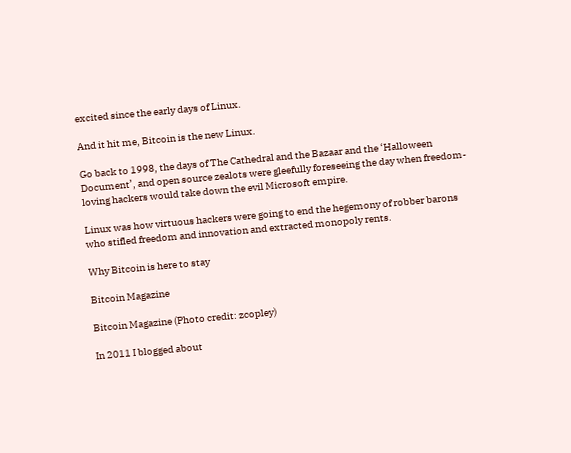excited since the early days of Linux.

And it hit me, Bitcoin is the new Linux.

Go back to 1998, the days of The Cathedral and the Bazaar and the ‘Halloween Document’, and open source zealots were gleefully foreseeing the day when freedom-loving hackers would take down the evil Microsoft empire.

Linux was how virtuous hackers were going to end the hegemony of robber barons who stifled freedom and innovation and extracted monopoly rents.

Why Bitcoin is here to stay

Bitcoin Magazine

Bitcoin Magazine (Photo credit: zcopley)

In 2011 I blogged about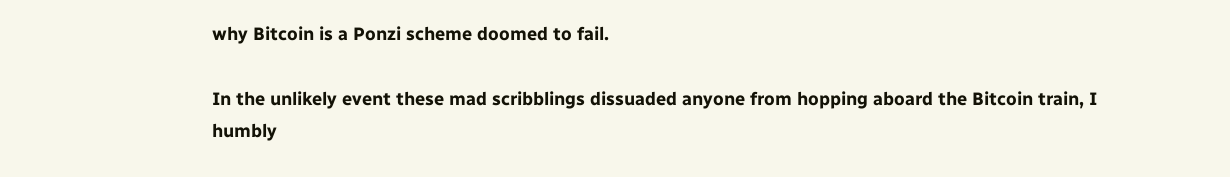why Bitcoin is a Ponzi scheme doomed to fail.

In the unlikely event these mad scribblings dissuaded anyone from hopping aboard the Bitcoin train, I humbly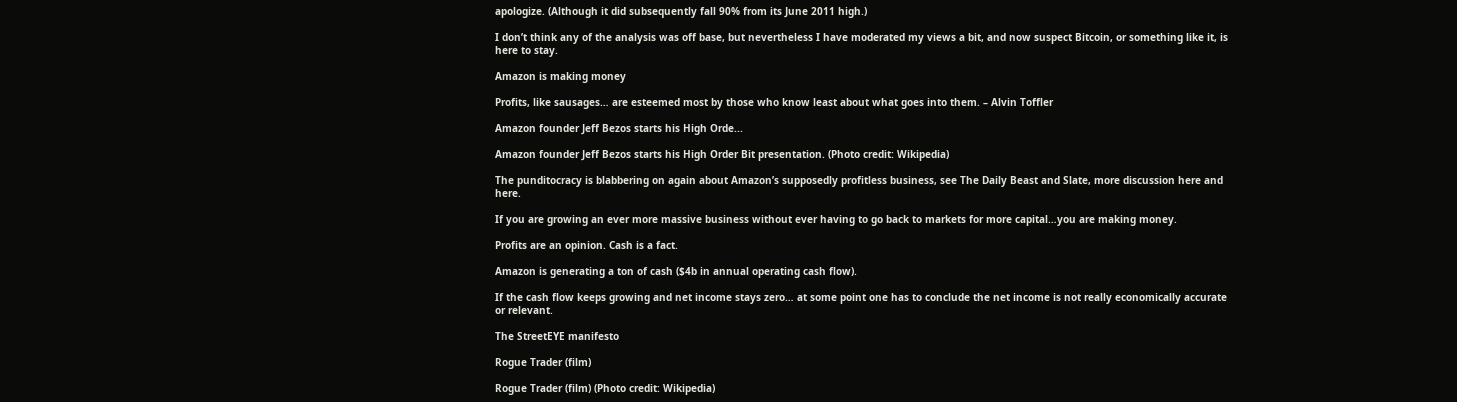apologize. (Although it did subsequently fall 90% from its June 2011 high.)

I don’t think any of the analysis was off base, but nevertheless I have moderated my views a bit, and now suspect Bitcoin, or something like it, is here to stay.

Amazon is making money

Profits, like sausages… are esteemed most by those who know least about what goes into them. – Alvin Toffler

Amazon founder Jeff Bezos starts his High Orde...

Amazon founder Jeff Bezos starts his High Order Bit presentation. (Photo credit: Wikipedia)

The punditocracy is blabbering on again about Amazon’s supposedly profitless business, see The Daily Beast and Slate, more discussion here and here.

If you are growing an ever more massive business without ever having to go back to markets for more capital…you are making money.

Profits are an opinion. Cash is a fact.

Amazon is generating a ton of cash ($4b in annual operating cash flow).

If the cash flow keeps growing and net income stays zero… at some point one has to conclude the net income is not really economically accurate or relevant.

The StreetEYE manifesto

Rogue Trader (film)

Rogue Trader (film) (Photo credit: Wikipedia)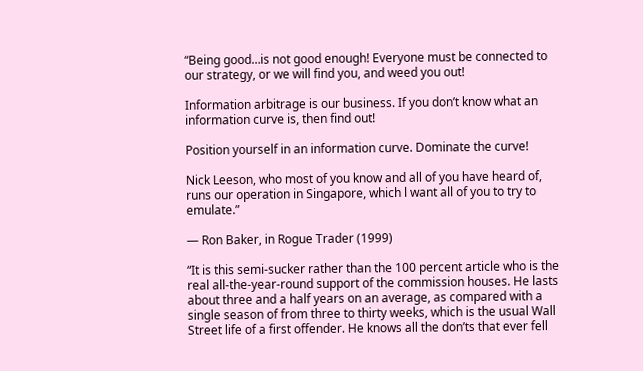“Being good…is not good enough! Everyone must be connected to our strategy, or we will find you, and weed you out!

Information arbitrage is our business. If you don’t know what an information curve is, then find out!

Position yourself in an information curve. Dominate the curve!

Nick Leeson, who most of you know and all of you have heard of, runs our operation in Singapore, which l want all of you to try to emulate.”

— Ron Baker, in Rogue Trader (1999)

“It is this semi-sucker rather than the 100 percent article who is the real all-the-year-round support of the commission houses. He lasts about three and a half years on an average, as compared with a single season of from three to thirty weeks, which is the usual Wall Street life of a first offender. He knows all the don’ts that ever fell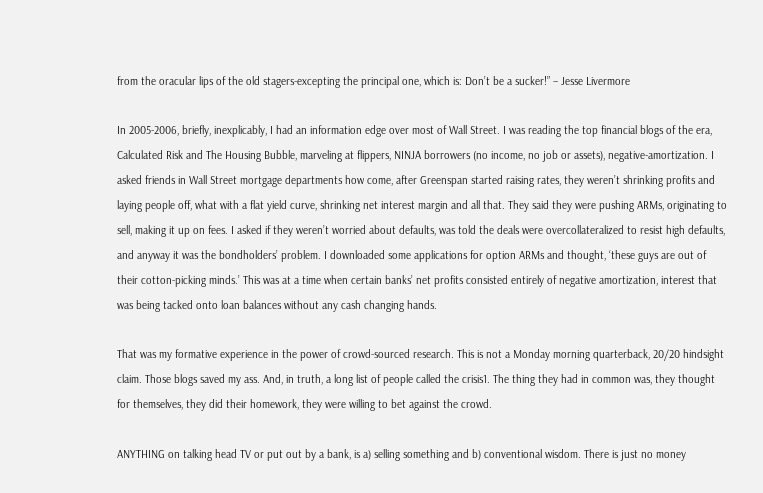from the oracular lips of the old stagers-excepting the principal one, which is: Don’t be a sucker!” – Jesse Livermore

In 2005-2006, briefly, inexplicably, I had an information edge over most of Wall Street. I was reading the top financial blogs of the era, Calculated Risk and The Housing Bubble, marveling at flippers, NINJA borrowers (no income, no job or assets), negative-amortization. I asked friends in Wall Street mortgage departments how come, after Greenspan started raising rates, they weren’t shrinking profits and laying people off, what with a flat yield curve, shrinking net interest margin and all that. They said they were pushing ARMs, originating to sell, making it up on fees. I asked if they weren’t worried about defaults, was told the deals were overcollateralized to resist high defaults, and anyway it was the bondholders’ problem. I downloaded some applications for option ARMs and thought, ‘these guys are out of their cotton-picking minds.’ This was at a time when certain banks’ net profits consisted entirely of negative amortization, interest that was being tacked onto loan balances without any cash changing hands.

That was my formative experience in the power of crowd-sourced research. This is not a Monday morning quarterback, 20/20 hindsight claim. Those blogs saved my ass. And, in truth, a long list of people called the crisis1. The thing they had in common was, they thought for themselves, they did their homework, they were willing to bet against the crowd.

ANYTHING on talking head TV or put out by a bank, is a) selling something and b) conventional wisdom. There is just no money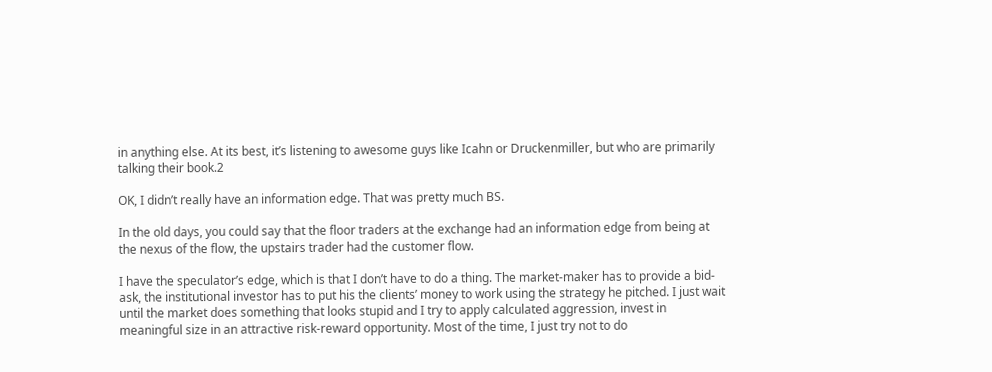in anything else. At its best, it’s listening to awesome guys like Icahn or Druckenmiller, but who are primarily talking their book.2

OK, I didn’t really have an information edge. That was pretty much BS.

In the old days, you could say that the floor traders at the exchange had an information edge from being at the nexus of the flow, the upstairs trader had the customer flow.

I have the speculator’s edge, which is that I don’t have to do a thing. The market-maker has to provide a bid-ask, the institutional investor has to put his the clients’ money to work using the strategy he pitched. I just wait until the market does something that looks stupid and I try to apply calculated aggression, invest in meaningful size in an attractive risk-reward opportunity. Most of the time, I just try not to do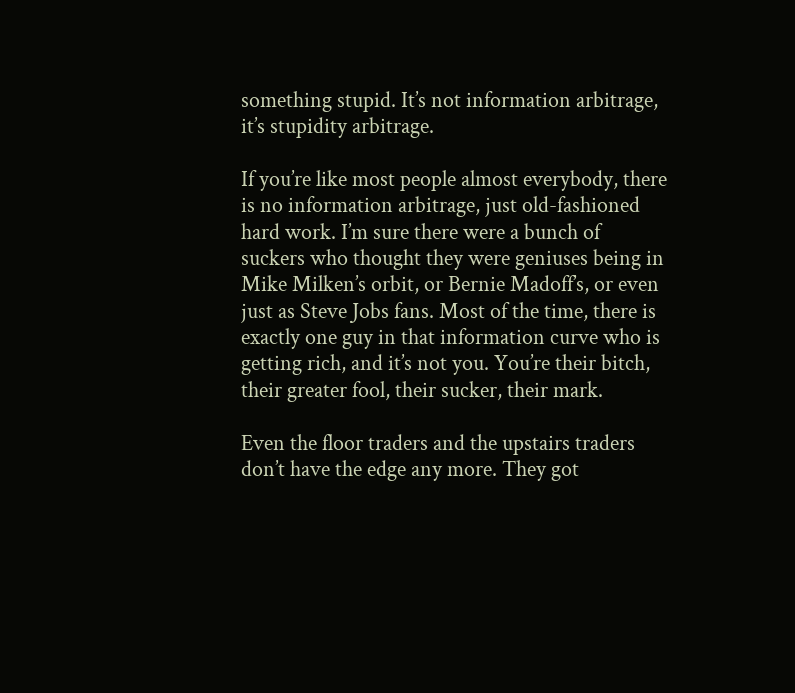something stupid. It’s not information arbitrage, it’s stupidity arbitrage.

If you’re like most people almost everybody, there is no information arbitrage, just old-fashioned hard work. I’m sure there were a bunch of suckers who thought they were geniuses being in Mike Milken’s orbit, or Bernie Madoff’s, or even just as Steve Jobs fans. Most of the time, there is exactly one guy in that information curve who is getting rich, and it’s not you. You’re their bitch, their greater fool, their sucker, their mark.

Even the floor traders and the upstairs traders don’t have the edge any more. They got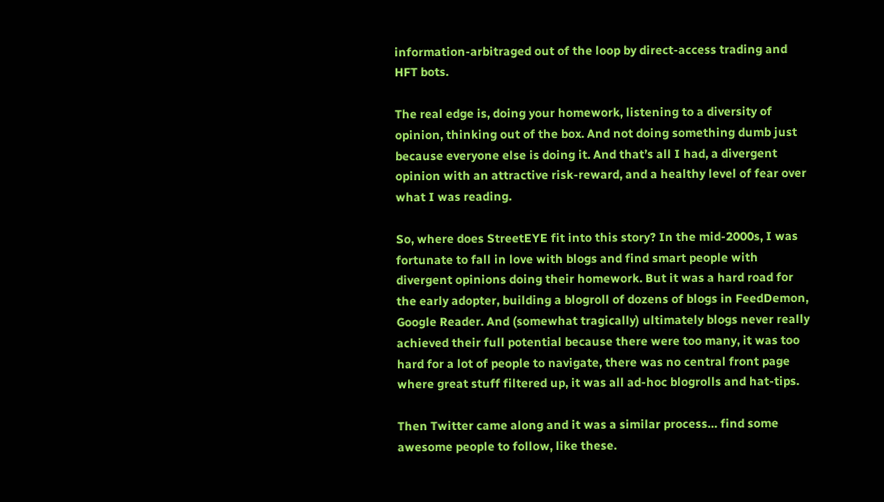information-arbitraged out of the loop by direct-access trading and HFT bots.

The real edge is, doing your homework, listening to a diversity of opinion, thinking out of the box. And not doing something dumb just because everyone else is doing it. And that’s all I had, a divergent opinion with an attractive risk-reward, and a healthy level of fear over what I was reading.

So, where does StreetEYE fit into this story? In the mid-2000s, I was fortunate to fall in love with blogs and find smart people with divergent opinions doing their homework. But it was a hard road for the early adopter, building a blogroll of dozens of blogs in FeedDemon, Google Reader. And (somewhat tragically) ultimately blogs never really achieved their full potential because there were too many, it was too hard for a lot of people to navigate, there was no central front page where great stuff filtered up, it was all ad-hoc blogrolls and hat-tips.

Then Twitter came along and it was a similar process… find some awesome people to follow, like these.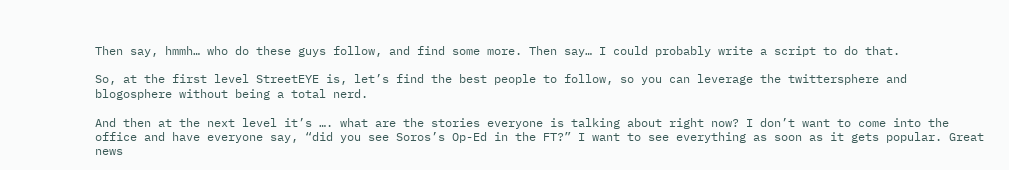Then say, hmmh… who do these guys follow, and find some more. Then say… I could probably write a script to do that.

So, at the first level StreetEYE is, let’s find the best people to follow, so you can leverage the twittersphere and blogosphere without being a total nerd.

And then at the next level it’s …. what are the stories everyone is talking about right now? I don’t want to come into the office and have everyone say, “did you see Soros’s Op-Ed in the FT?” I want to see everything as soon as it gets popular. Great news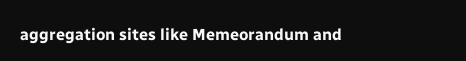aggregation sites like Memeorandum and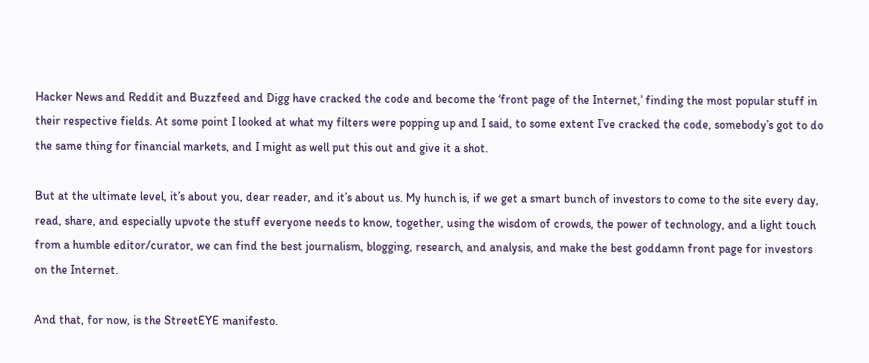Hacker News and Reddit and Buzzfeed and Digg have cracked the code and become the ‘front page of the Internet,’ finding the most popular stuff in their respective fields. At some point I looked at what my filters were popping up and I said, to some extent I’ve cracked the code, somebody’s got to do the same thing for financial markets, and I might as well put this out and give it a shot.

But at the ultimate level, it’s about you, dear reader, and it’s about us. My hunch is, if we get a smart bunch of investors to come to the site every day, read, share, and especially upvote the stuff everyone needs to know, together, using the wisdom of crowds, the power of technology, and a light touch from a humble editor/curator, we can find the best journalism, blogging, research, and analysis, and make the best goddamn front page for investors on the Internet.

And that, for now, is the StreetEYE manifesto.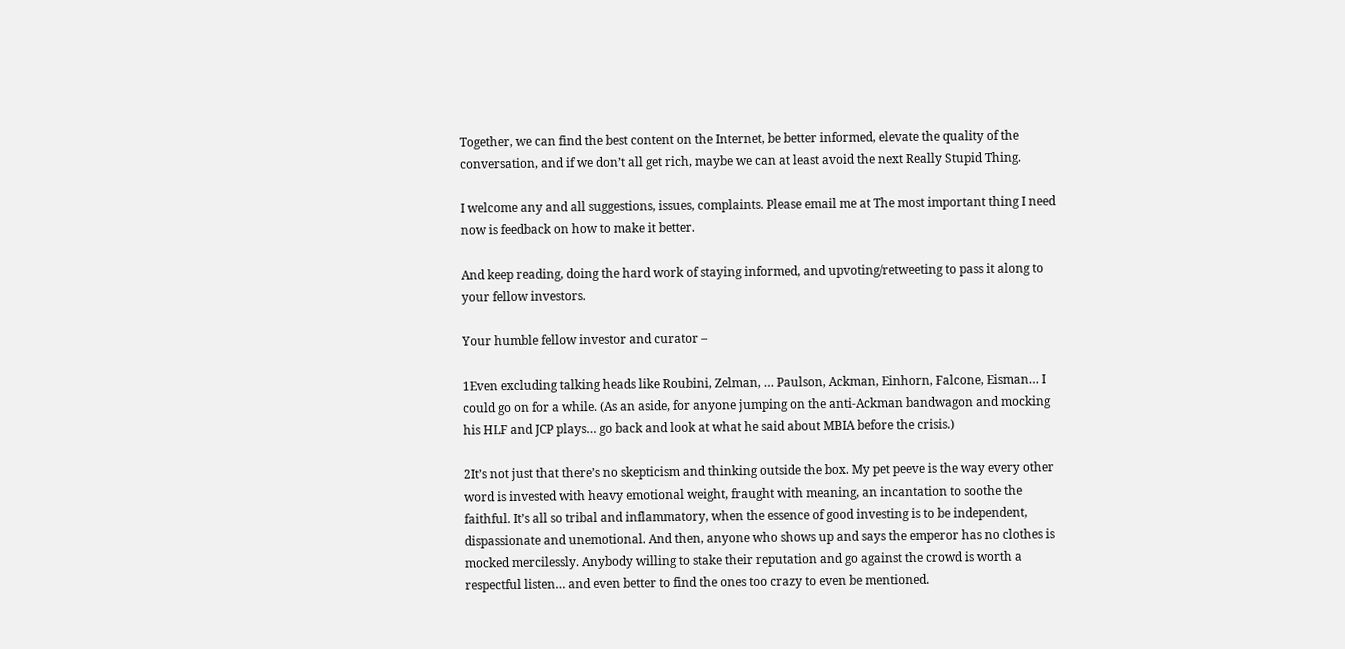Together, we can find the best content on the Internet, be better informed, elevate the quality of the conversation, and if we don’t all get rich, maybe we can at least avoid the next Really Stupid Thing.

I welcome any and all suggestions, issues, complaints. Please email me at The most important thing I need now is feedback on how to make it better.

And keep reading, doing the hard work of staying informed, and upvoting/retweeting to pass it along to your fellow investors.

Your humble fellow investor and curator –

1Even excluding talking heads like Roubini, Zelman, … Paulson, Ackman, Einhorn, Falcone, Eisman… I could go on for a while. (As an aside, for anyone jumping on the anti-Ackman bandwagon and mocking his HLF and JCP plays… go back and look at what he said about MBIA before the crisis.)

2It’s not just that there’s no skepticism and thinking outside the box. My pet peeve is the way every other word is invested with heavy emotional weight, fraught with meaning, an incantation to soothe the faithful. It’s all so tribal and inflammatory, when the essence of good investing is to be independent, dispassionate and unemotional. And then, anyone who shows up and says the emperor has no clothes is mocked mercilessly. Anybody willing to stake their reputation and go against the crowd is worth a respectful listen… and even better to find the ones too crazy to even be mentioned.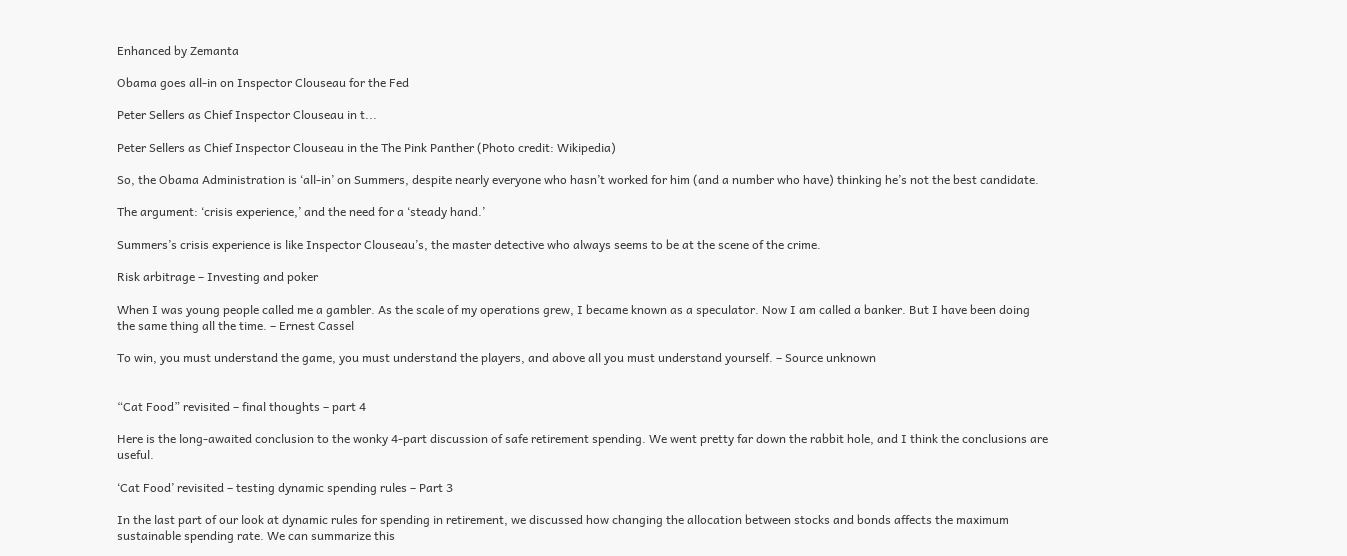Enhanced by Zemanta

Obama goes all-in on Inspector Clouseau for the Fed

Peter Sellers as Chief Inspector Clouseau in t...

Peter Sellers as Chief Inspector Clouseau in the The Pink Panther (Photo credit: Wikipedia)

So, the Obama Administration is ‘all-in’ on Summers, despite nearly everyone who hasn’t worked for him (and a number who have) thinking he’s not the best candidate.

The argument: ‘crisis experience,’ and the need for a ‘steady hand.’

Summers’s crisis experience is like Inspector Clouseau’s, the master detective who always seems to be at the scene of the crime.

Risk arbitrage – Investing and poker

When I was young people called me a gambler. As the scale of my operations grew, I became known as a speculator. Now I am called a banker. But I have been doing the same thing all the time. – Ernest Cassel

To win, you must understand the game, you must understand the players, and above all you must understand yourself. – Source unknown


“Cat Food” revisited – final thoughts – part 4

Here is the long-awaited conclusion to the wonky 4-part discussion of safe retirement spending. We went pretty far down the rabbit hole, and I think the conclusions are useful.

‘Cat Food’ revisited – testing dynamic spending rules – Part 3

In the last part of our look at dynamic rules for spending in retirement, we discussed how changing the allocation between stocks and bonds affects the maximum sustainable spending rate. We can summarize this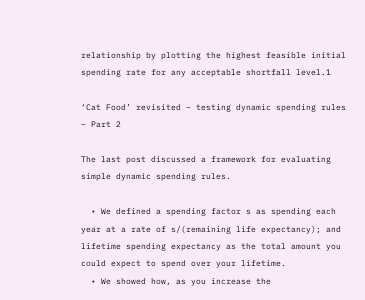relationship by plotting the highest feasible initial spending rate for any acceptable shortfall level.1

‘Cat Food’ revisited – testing dynamic spending rules – Part 2

The last post discussed a framework for evaluating simple dynamic spending rules.

  • We defined a spending factor s as spending each year at a rate of s/(remaining life expectancy); and lifetime spending expectancy as the total amount you could expect to spend over your lifetime.
  • We showed how, as you increase the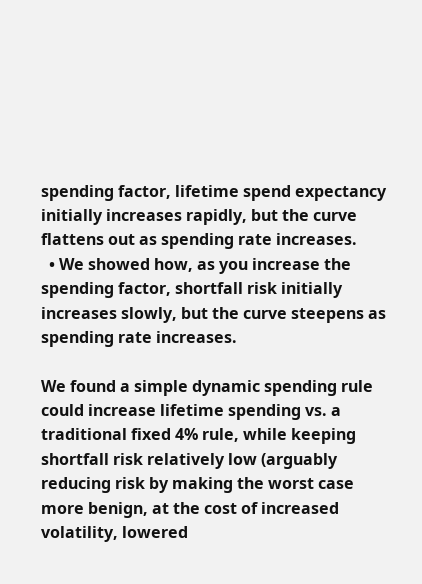spending factor, lifetime spend expectancy initially increases rapidly, but the curve flattens out as spending rate increases.
  • We showed how, as you increase the spending factor, shortfall risk initially increases slowly, but the curve steepens as spending rate increases.

We found a simple dynamic spending rule could increase lifetime spending vs. a traditional fixed 4% rule, while keeping shortfall risk relatively low (arguably reducing risk by making the worst case more benign, at the cost of increased volatility, lowered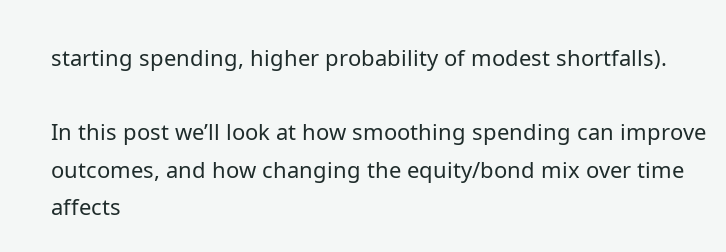starting spending, higher probability of modest shortfalls).

In this post we’ll look at how smoothing spending can improve outcomes, and how changing the equity/bond mix over time affects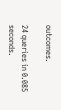outcomes.

24 queries in 0.085 seconds.